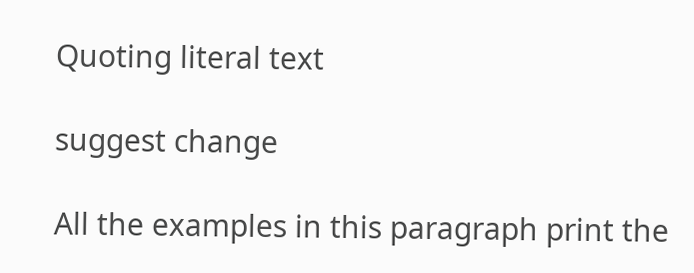Quoting literal text

suggest change

All the examples in this paragraph print the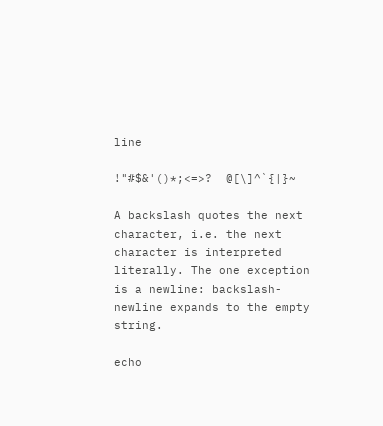line

!"#$&'()*;<=>?  @[\]^`{|}~

A backslash quotes the next character, i.e. the next character is interpreted literally. The one exception is a newline: backslash-newline expands to the empty string.

echo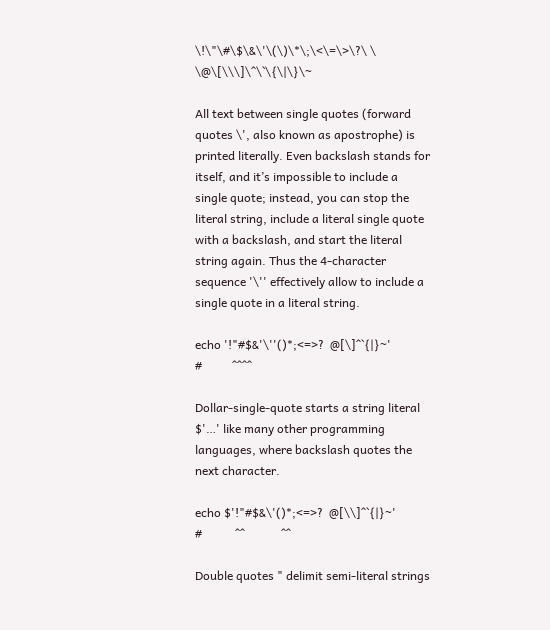\!\"\#\$\&\'\(\)\*\;\<\=\>\?\ \ \@\[\\\]\^\`\{\|\}\~

All text between single quotes (forward quotes \', also known as apostrophe) is printed literally. Even backslash stands for itself, and it’s impossible to include a single quote; instead, you can stop the literal string, include a literal single quote with a backslash, and start the literal string again. Thus the 4-character sequence '\'' effectively allow to include a single quote in a literal string.

echo '!"#$&'\''()*;<=>?  @[\]^`{|}~'
#          ^^^^

Dollar-single-quote starts a string literal $'…' like many other programming languages, where backslash quotes the next character.

echo $'!"#$&\'()*;<=>?  @[\\]^`{|}~'
#           ^^            ^^

Double quotes " delimit semi-literal strings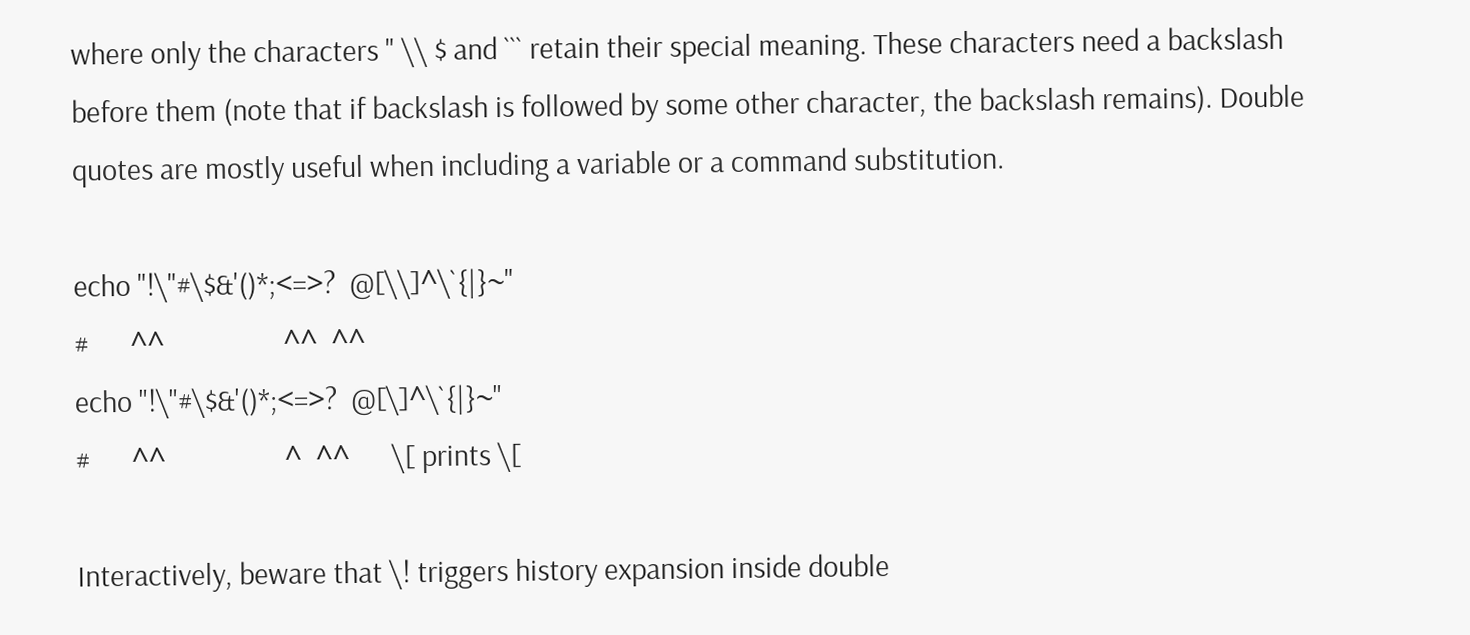where only the characters " \\ $ and ``` retain their special meaning. These characters need a backslash before them (note that if backslash is followed by some other character, the backslash remains). Double quotes are mostly useful when including a variable or a command substitution.

echo "!\"#\$&'()*;<=>?  @[\\]^\`{|}~"
#      ^^                 ^^  ^^
echo "!\"#\$&'()*;<=>?  @[\]^\`{|}~"
#      ^^                 ^  ^^      \[ prints \[

Interactively, beware that \! triggers history expansion inside double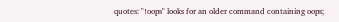quotes: "!oops" looks for an older command containing oops;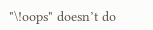"\!oops" doesn’t do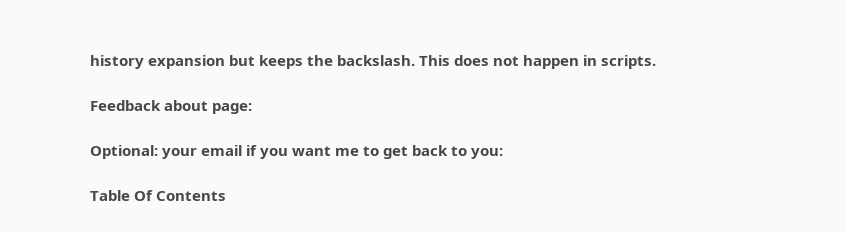history expansion but keeps the backslash. This does not happen in scripts.

Feedback about page:

Optional: your email if you want me to get back to you:

Table Of Contents